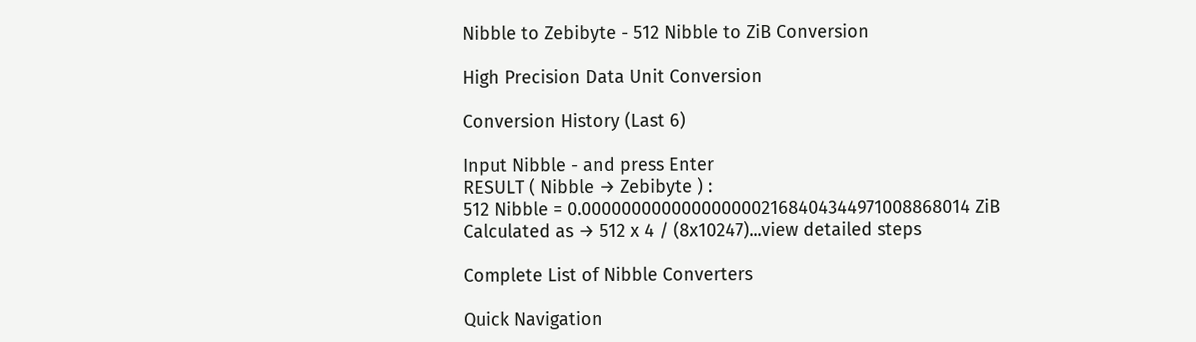Nibble to Zebibyte - 512 Nibble to ZiB Conversion

High Precision Data Unit Conversion

Conversion History (Last 6)

Input Nibble - and press Enter
RESULT ( Nibble → Zebibyte ) :
512 Nibble = 0.0000000000000000002168404344971008868014 ZiB
Calculated as → 512 x 4 / (8x10247)...view detailed steps

Complete List of Nibble Converters

Quick Navigation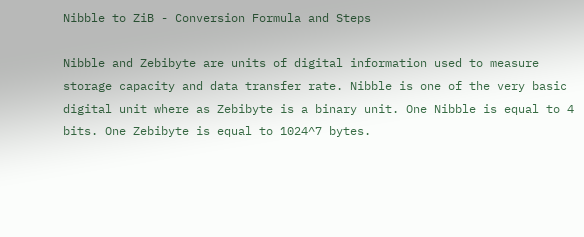Nibble to ZiB - Conversion Formula and Steps

Nibble and Zebibyte are units of digital information used to measure storage capacity and data transfer rate. Nibble is one of the very basic digital unit where as Zebibyte is a binary unit. One Nibble is equal to 4 bits. One Zebibyte is equal to 1024^7 bytes.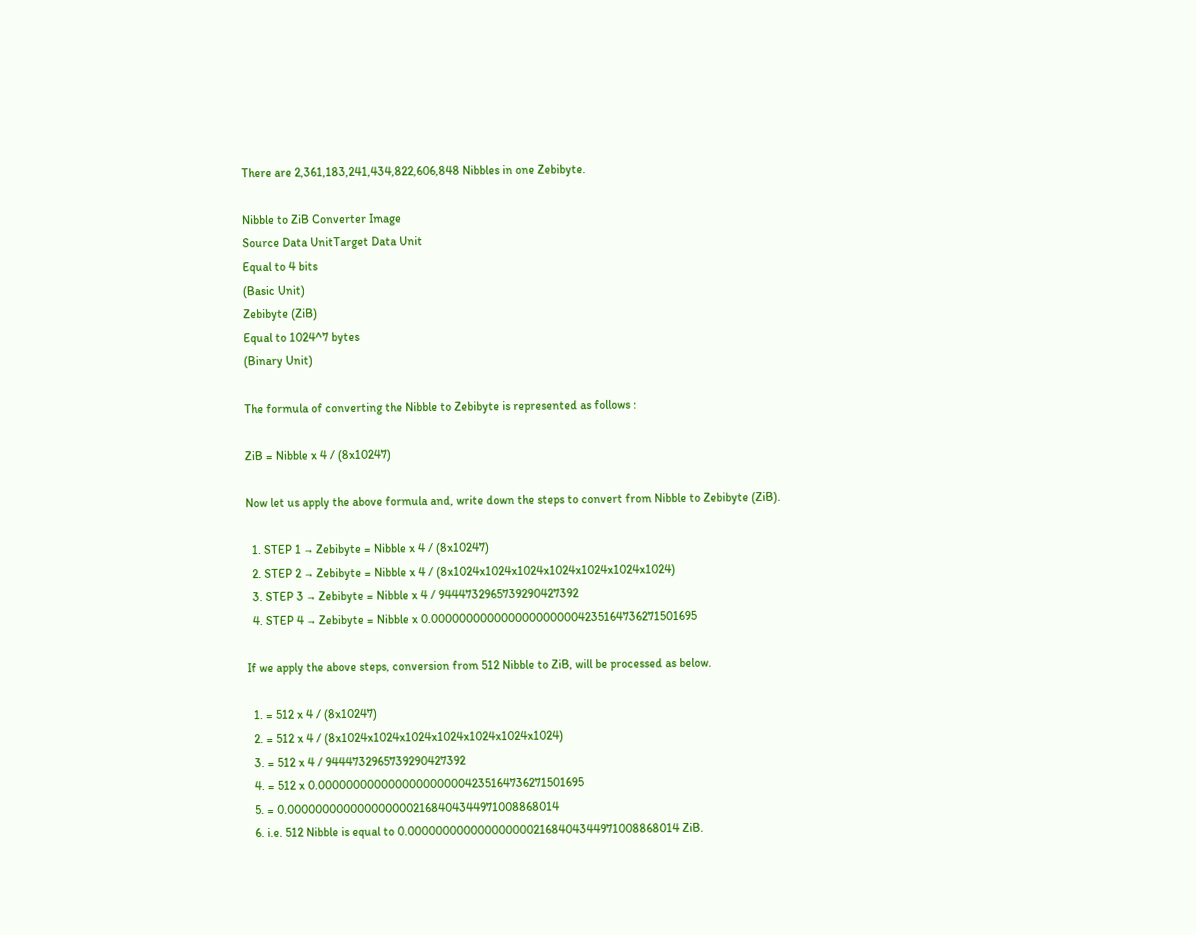There are 2,361,183,241,434,822,606,848 Nibbles in one Zebibyte.

Nibble to ZiB Converter Image
Source Data UnitTarget Data Unit
Equal to 4 bits
(Basic Unit)
Zebibyte (ZiB)
Equal to 1024^7 bytes
(Binary Unit)

The formula of converting the Nibble to Zebibyte is represented as follows :

ZiB = Nibble x 4 / (8x10247)

Now let us apply the above formula and, write down the steps to convert from Nibble to Zebibyte (ZiB).

  1. STEP 1 → Zebibyte = Nibble x 4 / (8x10247)
  2. STEP 2 → Zebibyte = Nibble x 4 / (8x1024x1024x1024x1024x1024x1024x1024)
  3. STEP 3 → Zebibyte = Nibble x 4 / 9444732965739290427392
  4. STEP 4 → Zebibyte = Nibble x 0.0000000000000000000004235164736271501695

If we apply the above steps, conversion from 512 Nibble to ZiB, will be processed as below.

  1. = 512 x 4 / (8x10247)
  2. = 512 x 4 / (8x1024x1024x1024x1024x1024x1024x1024)
  3. = 512 x 4 / 9444732965739290427392
  4. = 512 x 0.0000000000000000000004235164736271501695
  5. = 0.0000000000000000002168404344971008868014
  6. i.e. 512 Nibble is equal to 0.0000000000000000002168404344971008868014 ZiB.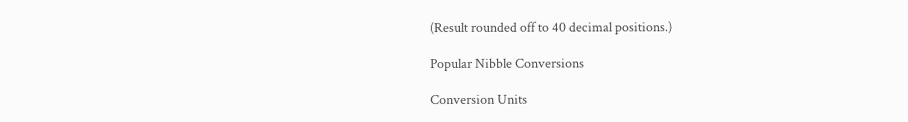(Result rounded off to 40 decimal positions.)

Popular Nibble Conversions

Conversion Units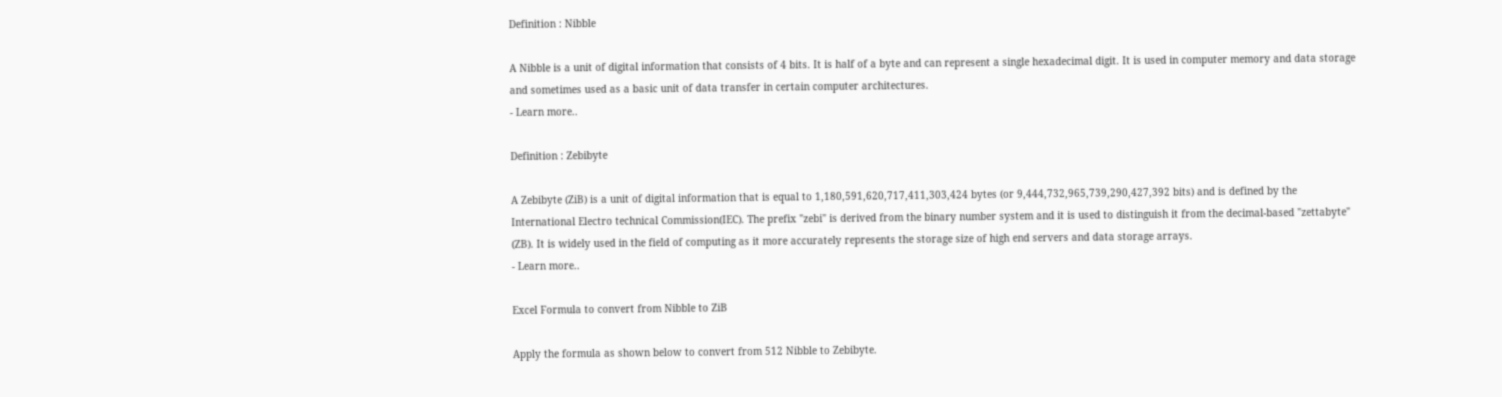Definition : Nibble

A Nibble is a unit of digital information that consists of 4 bits. It is half of a byte and can represent a single hexadecimal digit. It is used in computer memory and data storage and sometimes used as a basic unit of data transfer in certain computer architectures.
- Learn more..

Definition : Zebibyte

A Zebibyte (ZiB) is a unit of digital information that is equal to 1,180,591,620,717,411,303,424 bytes (or 9,444,732,965,739,290,427,392 bits) and is defined by the International Electro technical Commission(IEC). The prefix "zebi" is derived from the binary number system and it is used to distinguish it from the decimal-based "zettabyte" (ZB). It is widely used in the field of computing as it more accurately represents the storage size of high end servers and data storage arrays.
- Learn more..

Excel Formula to convert from Nibble to ZiB

Apply the formula as shown below to convert from 512 Nibble to Zebibyte.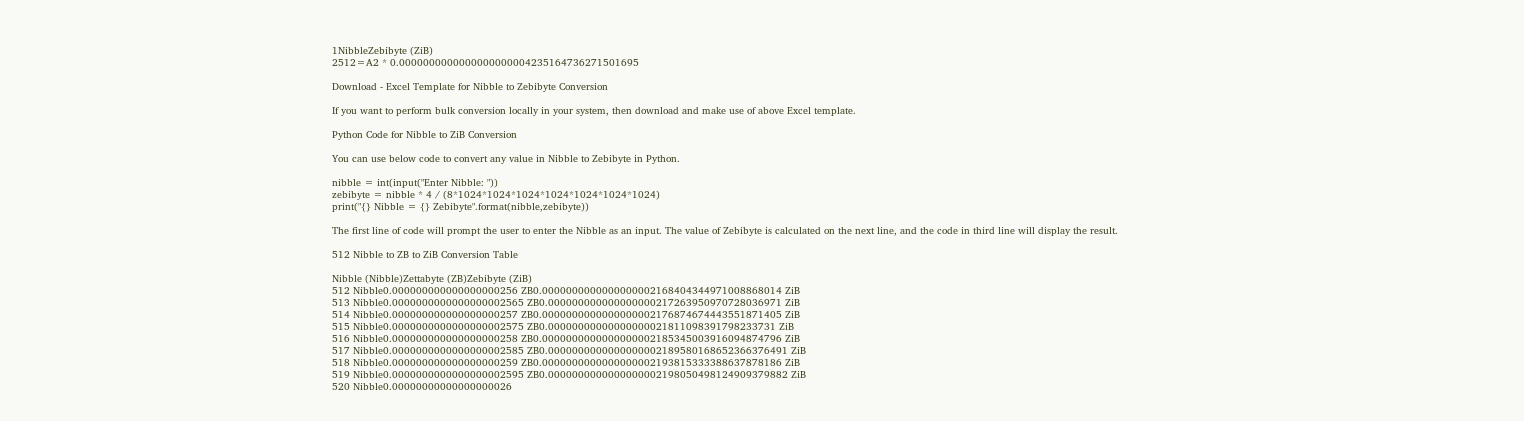1NibbleZebibyte (ZiB)
2512=A2 * 0.0000000000000000000004235164736271501695

Download - Excel Template for Nibble to Zebibyte Conversion

If you want to perform bulk conversion locally in your system, then download and make use of above Excel template.

Python Code for Nibble to ZiB Conversion

You can use below code to convert any value in Nibble to Zebibyte in Python.

nibble = int(input("Enter Nibble: "))
zebibyte = nibble * 4 / (8*1024*1024*1024*1024*1024*1024*1024)
print("{} Nibble = {} Zebibyte".format(nibble,zebibyte))

The first line of code will prompt the user to enter the Nibble as an input. The value of Zebibyte is calculated on the next line, and the code in third line will display the result.

512 Nibble to ZB to ZiB Conversion Table

Nibble (Nibble)Zettabyte (ZB)Zebibyte (ZiB)
512 Nibble0.000000000000000000256 ZB0.0000000000000000002168404344971008868014 ZiB
513 Nibble0.0000000000000000002565 ZB0.000000000000000000217263950970728036971 ZiB
514 Nibble0.000000000000000000257 ZB0.0000000000000000002176874674443551871405 ZiB
515 Nibble0.0000000000000000002575 ZB0.00000000000000000021811098391798233731 ZiB
516 Nibble0.000000000000000000258 ZB0.0000000000000000002185345003916094874796 ZiB
517 Nibble0.0000000000000000002585 ZB0.0000000000000000002189580168652366376491 ZiB
518 Nibble0.000000000000000000259 ZB0.0000000000000000002193815333388637878186 ZiB
519 Nibble0.0000000000000000002595 ZB0.0000000000000000002198050498124909379882 ZiB
520 Nibble0.00000000000000000026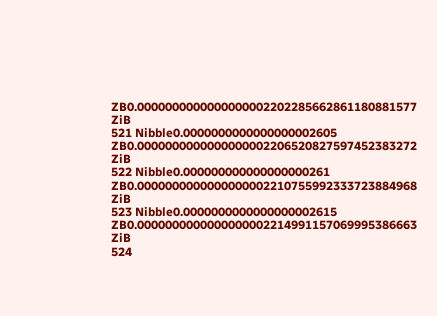ZB0.0000000000000000002202285662861180881577 ZiB
521 Nibble0.0000000000000000002605 ZB0.0000000000000000002206520827597452383272 ZiB
522 Nibble0.000000000000000000261 ZB0.0000000000000000002210755992333723884968 ZiB
523 Nibble0.0000000000000000002615 ZB0.0000000000000000002214991157069995386663 ZiB
524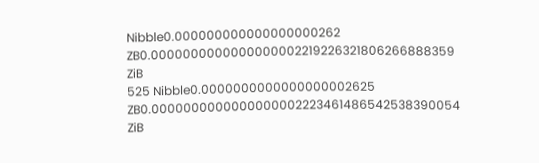Nibble0.000000000000000000262 ZB0.0000000000000000002219226321806266888359 ZiB
525 Nibble0.0000000000000000002625 ZB0.0000000000000000002223461486542538390054 ZiB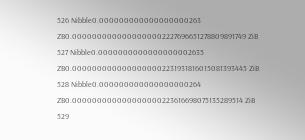526 Nibble0.000000000000000000263 ZB0.0000000000000000002227696651278809891749 ZiB
527 Nibble0.0000000000000000002635 ZB0.0000000000000000002231931816015081393445 ZiB
528 Nibble0.000000000000000000264 ZB0.000000000000000000223616698075135289514 ZiB
529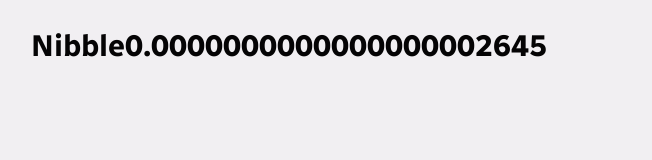Nibble0.0000000000000000002645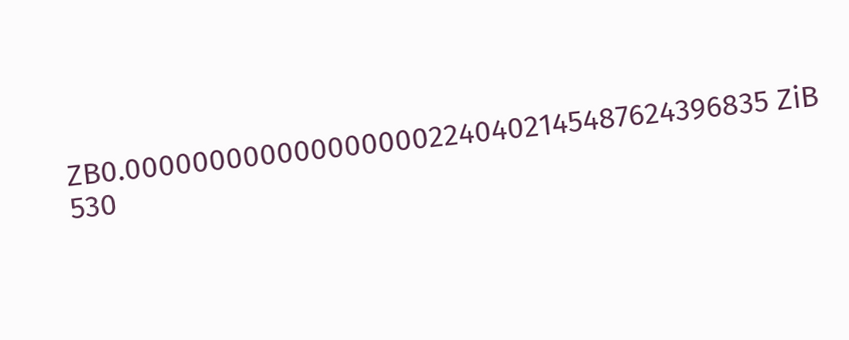ZB0.0000000000000000002240402145487624396835 ZiB
530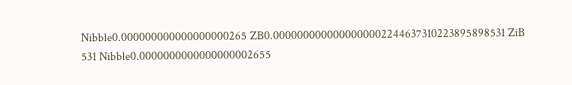Nibble0.000000000000000000265 ZB0.0000000000000000002244637310223895898531 ZiB
531 Nibble0.0000000000000000002655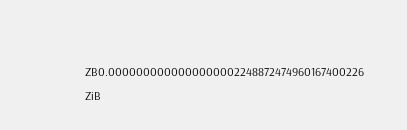ZB0.0000000000000000002248872474960167400226 ZiB